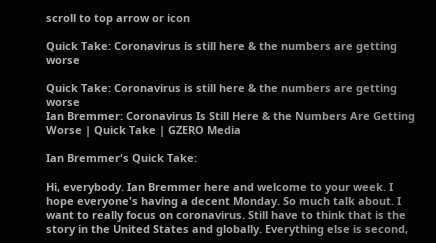scroll to top arrow or icon

Quick Take: Coronavirus is still here & the numbers are getting worse

Quick Take: Coronavirus is still here & the numbers are getting worse
Ian Bremmer: Coronavirus Is Still Here & the Numbers Are Getting Worse | Quick Take | GZERO Media

Ian Bremmer's Quick Take:

Hi, everybody. Ian Bremmer here and welcome to your week. I hope everyone's having a decent Monday. So much talk about. I want to really focus on coronavirus. Still have to think that is the story in the United States and globally. Everything else is second,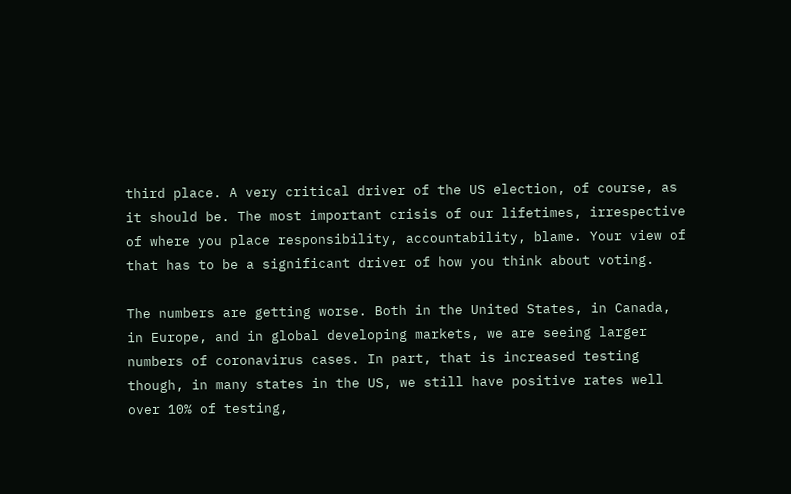third place. A very critical driver of the US election, of course, as it should be. The most important crisis of our lifetimes, irrespective of where you place responsibility, accountability, blame. Your view of that has to be a significant driver of how you think about voting.

The numbers are getting worse. Both in the United States, in Canada, in Europe, and in global developing markets, we are seeing larger numbers of coronavirus cases. In part, that is increased testing though, in many states in the US, we still have positive rates well over 10% of testing,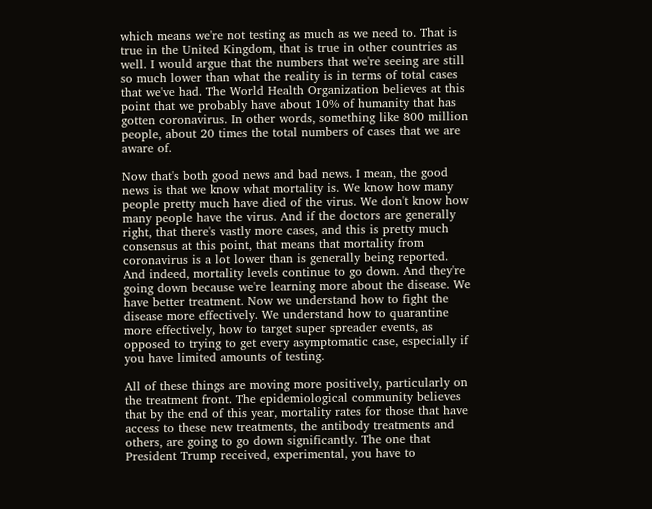which means we're not testing as much as we need to. That is true in the United Kingdom, that is true in other countries as well. I would argue that the numbers that we're seeing are still so much lower than what the reality is in terms of total cases that we've had. The World Health Organization believes at this point that we probably have about 10% of humanity that has gotten coronavirus. In other words, something like 800 million people, about 20 times the total numbers of cases that we are aware of.

Now that's both good news and bad news. I mean, the good news is that we know what mortality is. We know how many people pretty much have died of the virus. We don't know how many people have the virus. And if the doctors are generally right, that there's vastly more cases, and this is pretty much consensus at this point, that means that mortality from coronavirus is a lot lower than is generally being reported. And indeed, mortality levels continue to go down. And they're going down because we're learning more about the disease. We have better treatment. Now we understand how to fight the disease more effectively. We understand how to quarantine more effectively, how to target super spreader events, as opposed to trying to get every asymptomatic case, especially if you have limited amounts of testing.

All of these things are moving more positively, particularly on the treatment front. The epidemiological community believes that by the end of this year, mortality rates for those that have access to these new treatments, the antibody treatments and others, are going to go down significantly. The one that President Trump received, experimental, you have to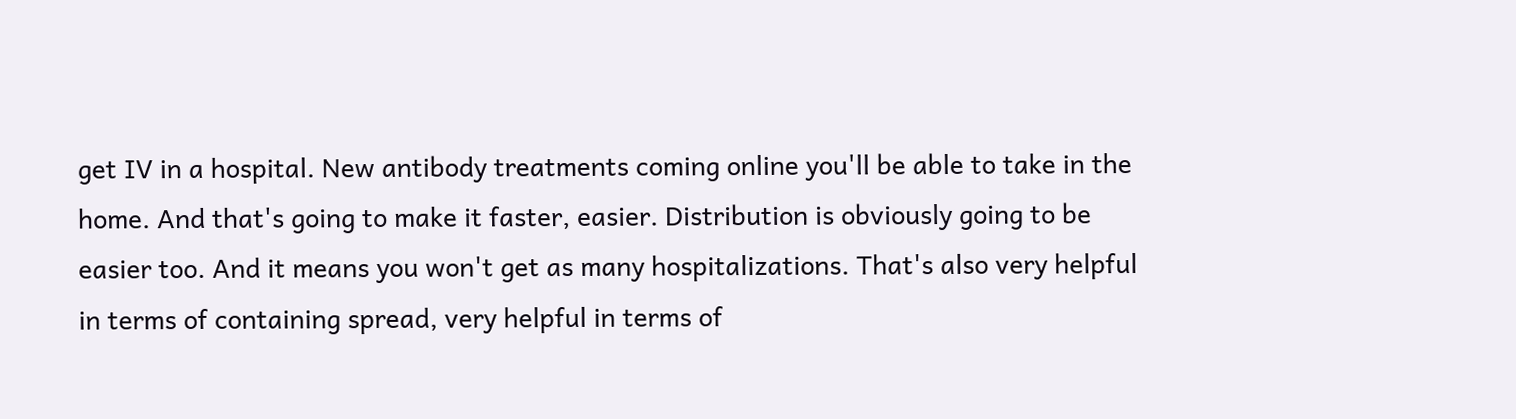get IV in a hospital. New antibody treatments coming online you'll be able to take in the home. And that's going to make it faster, easier. Distribution is obviously going to be easier too. And it means you won't get as many hospitalizations. That's also very helpful in terms of containing spread, very helpful in terms of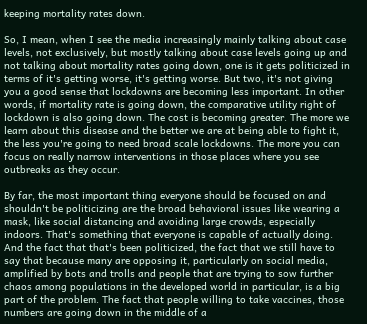keeping mortality rates down.

So, I mean, when I see the media increasingly mainly talking about case levels, not exclusively, but mostly talking about case levels going up and not talking about mortality rates going down, one is it gets politicized in terms of it's getting worse, it's getting worse. But two, it's not giving you a good sense that lockdowns are becoming less important. In other words, if mortality rate is going down, the comparative utility right of lockdown is also going down. The cost is becoming greater. The more we learn about this disease and the better we are at being able to fight it, the less you're going to need broad scale lockdowns. The more you can focus on really narrow interventions in those places where you see outbreaks as they occur.

By far, the most important thing everyone should be focused on and shouldn't be politicizing are the broad behavioral issues like wearing a mask, like social distancing and avoiding large crowds, especially indoors. That's something that everyone is capable of actually doing. And the fact that that's been politicized, the fact that we still have to say that because many are opposing it, particularly on social media, amplified by bots and trolls and people that are trying to sow further chaos among populations in the developed world in particular, is a big part of the problem. The fact that people willing to take vaccines, those numbers are going down in the middle of a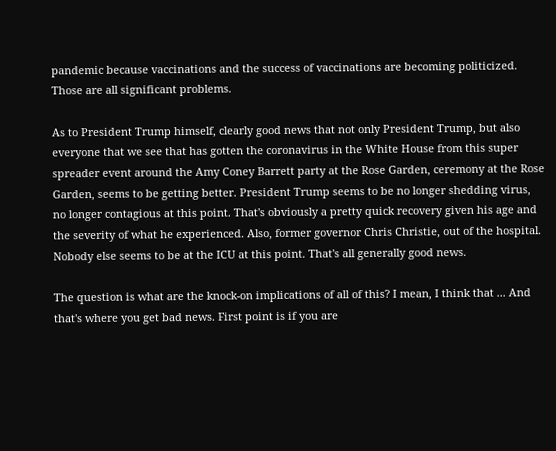pandemic because vaccinations and the success of vaccinations are becoming politicized. Those are all significant problems.

As to President Trump himself, clearly good news that not only President Trump, but also everyone that we see that has gotten the coronavirus in the White House from this super spreader event around the Amy Coney Barrett party at the Rose Garden, ceremony at the Rose Garden, seems to be getting better. President Trump seems to be no longer shedding virus, no longer contagious at this point. That's obviously a pretty quick recovery given his age and the severity of what he experienced. Also, former governor Chris Christie, out of the hospital. Nobody else seems to be at the ICU at this point. That's all generally good news.

The question is what are the knock-on implications of all of this? I mean, I think that ... And that's where you get bad news. First point is if you are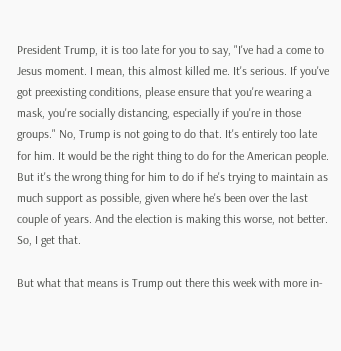President Trump, it is too late for you to say, "I've had a come to Jesus moment. I mean, this almost killed me. It's serious. If you've got preexisting conditions, please ensure that you're wearing a mask, you're socially distancing, especially if you're in those groups." No, Trump is not going to do that. It's entirely too late for him. It would be the right thing to do for the American people. But it's the wrong thing for him to do if he's trying to maintain as much support as possible, given where he's been over the last couple of years. And the election is making this worse, not better. So, I get that.

But what that means is Trump out there this week with more in-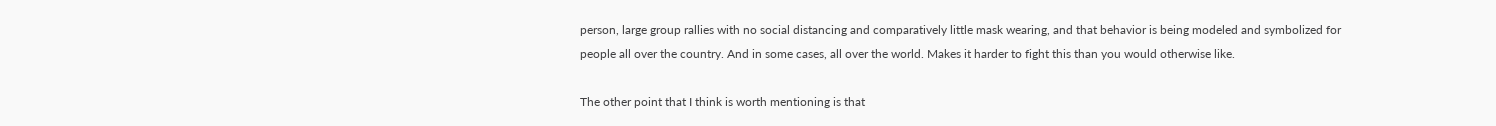person, large group rallies with no social distancing and comparatively little mask wearing, and that behavior is being modeled and symbolized for people all over the country. And in some cases, all over the world. Makes it harder to fight this than you would otherwise like.

The other point that I think is worth mentioning is that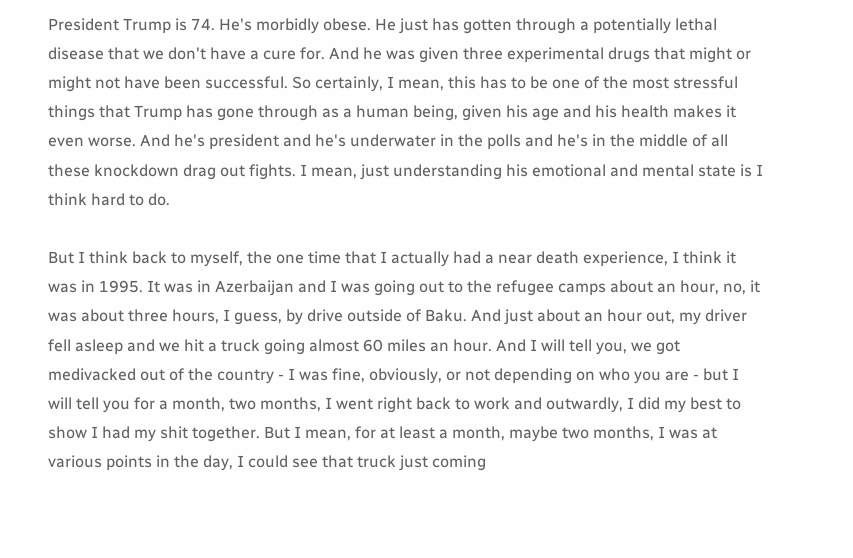President Trump is 74. He's morbidly obese. He just has gotten through a potentially lethal disease that we don't have a cure for. And he was given three experimental drugs that might or might not have been successful. So certainly, I mean, this has to be one of the most stressful things that Trump has gone through as a human being, given his age and his health makes it even worse. And he's president and he's underwater in the polls and he's in the middle of all these knockdown drag out fights. I mean, just understanding his emotional and mental state is I think hard to do.

But I think back to myself, the one time that I actually had a near death experience, I think it was in 1995. It was in Azerbaijan and I was going out to the refugee camps about an hour, no, it was about three hours, I guess, by drive outside of Baku. And just about an hour out, my driver fell asleep and we hit a truck going almost 60 miles an hour. And I will tell you, we got medivacked out of the country - I was fine, obviously, or not depending on who you are - but I will tell you for a month, two months, I went right back to work and outwardly, I did my best to show I had my shit together. But I mean, for at least a month, maybe two months, I was at various points in the day, I could see that truck just coming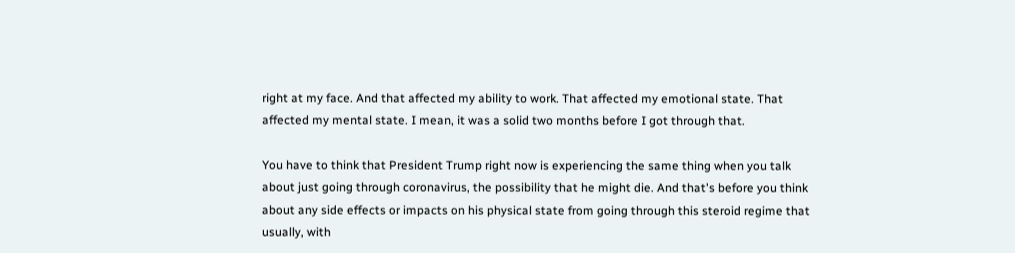right at my face. And that affected my ability to work. That affected my emotional state. That affected my mental state. I mean, it was a solid two months before I got through that.

You have to think that President Trump right now is experiencing the same thing when you talk about just going through coronavirus, the possibility that he might die. And that's before you think about any side effects or impacts on his physical state from going through this steroid regime that usually, with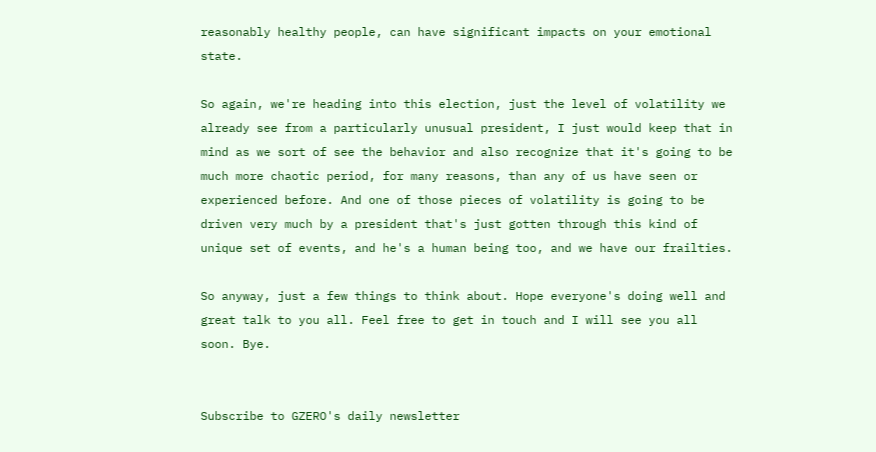reasonably healthy people, can have significant impacts on your emotional state.

So again, we're heading into this election, just the level of volatility we already see from a particularly unusual president, I just would keep that in mind as we sort of see the behavior and also recognize that it's going to be much more chaotic period, for many reasons, than any of us have seen or experienced before. And one of those pieces of volatility is going to be driven very much by a president that's just gotten through this kind of unique set of events, and he's a human being too, and we have our frailties.

So anyway, just a few things to think about. Hope everyone's doing well and great talk to you all. Feel free to get in touch and I will see you all soon. Bye.


Subscribe to GZERO's daily newsletter